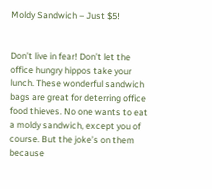Moldy Sandwich – Just $5!


Don’t live in fear! Don’t let the office hungry hippos take your lunch. These wonderful sandwich bags are great for deterring office food thieves. No one wants to eat a moldy sandwich, except you of course. But the joke’s on them because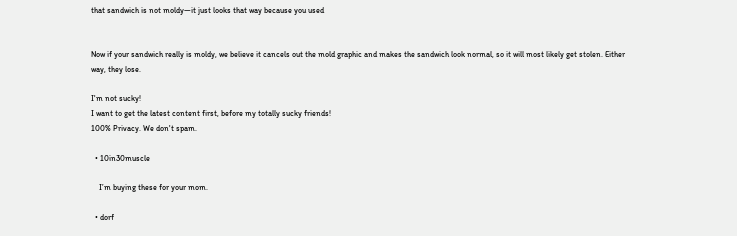that sandwich is not moldy—it just looks that way because you used


Now if your sandwich really is moldy, we believe it cancels out the mold graphic and makes the sandwich look normal, so it will most likely get stolen. Either way, they lose.

I'm not sucky!
I want to get the latest content first, before my totally sucky friends!
100% Privacy. We don't spam.

  • 10in30muscle

    I’m buying these for your mom.

  • dorf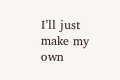I’ll just make my own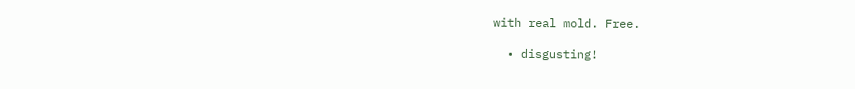with real mold. Free.

  • disgusting!